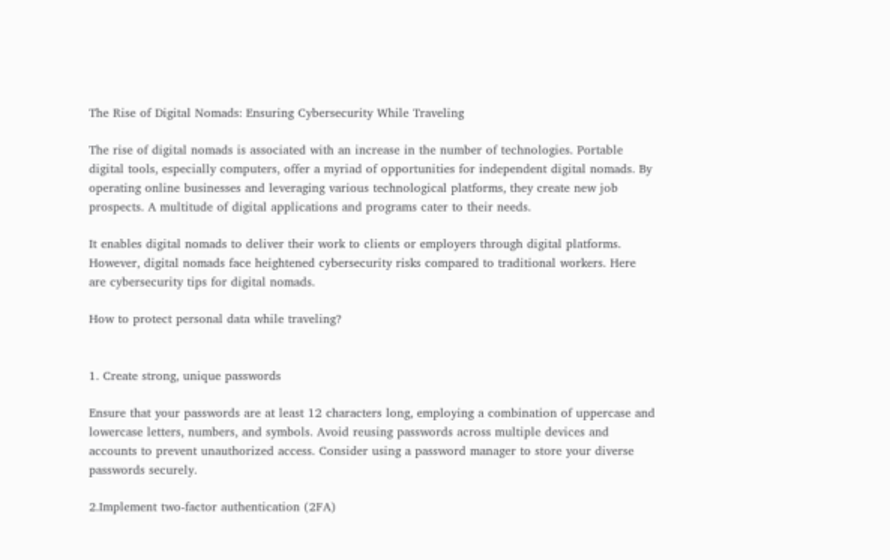The Rise of Digital Nomads: Ensuring Cybersecurity While Traveling

The rise of digital nomads is associated with an increase in the number of technologies. Portable digital tools, especially computers, offer a myriad of opportunities for independent digital nomads. By operating online businesses and leveraging various technological platforms, they create new job prospects. A multitude of digital applications and programs cater to their needs.

It enables digital nomads to deliver their work to clients or employers through digital platforms. However, digital nomads face heightened cybersecurity risks compared to traditional workers. Here are cybersecurity tips for digital nomads.

How to protect personal data while traveling?


1. Create strong, unique passwords

Ensure that your passwords are at least 12 characters long, employing a combination of uppercase and lowercase letters, numbers, and symbols. Avoid reusing passwords across multiple devices and accounts to prevent unauthorized access. Consider using a password manager to store your diverse passwords securely.

2.Implement two-factor authentication (2FA)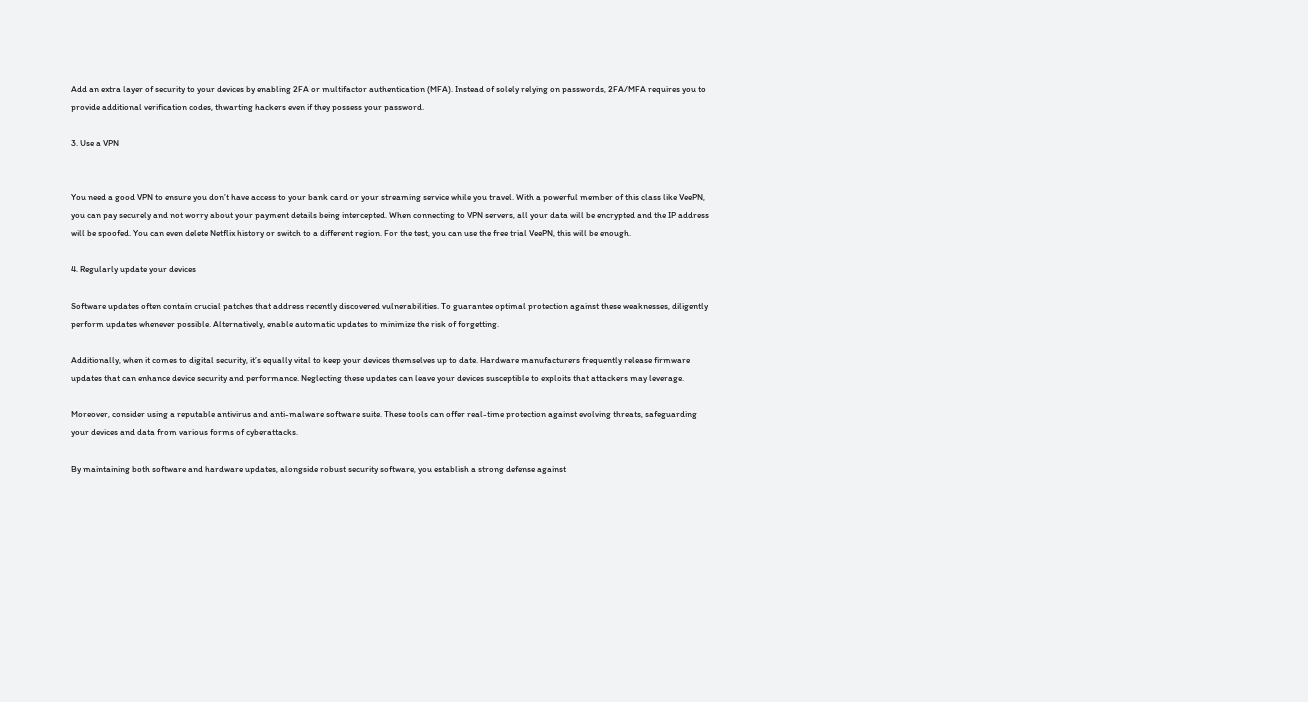Add an extra layer of security to your devices by enabling 2FA or multifactor authentication (MFA). Instead of solely relying on passwords, 2FA/MFA requires you to provide additional verification codes, thwarting hackers even if they possess your password.

3. Use a VPN


You need a good VPN to ensure you don’t have access to your bank card or your streaming service while you travel. With a powerful member of this class like VeePN, you can pay securely and not worry about your payment details being intercepted. When connecting to VPN servers, all your data will be encrypted and the IP address will be spoofed. You can even delete Netflix history or switch to a different region. For the test, you can use the free trial VeePN, this will be enough.

4. Regularly update your devices

Software updates often contain crucial patches that address recently discovered vulnerabilities. To guarantee optimal protection against these weaknesses, diligently perform updates whenever possible. Alternatively, enable automatic updates to minimize the risk of forgetting.

Additionally, when it comes to digital security, it’s equally vital to keep your devices themselves up to date. Hardware manufacturers frequently release firmware updates that can enhance device security and performance. Neglecting these updates can leave your devices susceptible to exploits that attackers may leverage.

Moreover, consider using a reputable antivirus and anti-malware software suite. These tools can offer real-time protection against evolving threats, safeguarding your devices and data from various forms of cyberattacks.

By maintaining both software and hardware updates, alongside robust security software, you establish a strong defense against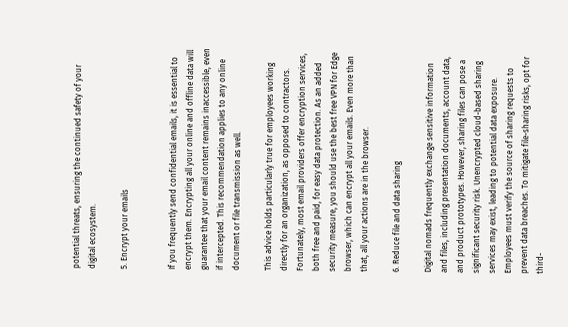potential threats, ensuring the continued safety of your digital ecosystem.

5. Encrypt your emails


If you frequently send confidential emails, it is essential to encrypt them. Encrypting all your online and offline data will guarantee that your email content remains inaccessible, even if intercepted. This recommendation applies to any online document or file transmission as well.

This advice holds particularly true for employees working directly for an organization, as opposed to contractors. Fortunately, most email providers offer encryption services, both free and paid, for easy data protection. As an added security measure, you should use the best free VPN for Edge browser, which can encrypt all your emails. Even more than that, all your actions are in the browser.

6. Reduce file and data sharing

Digital nomads frequently exchange sensitive information and files, including presentation documents, account data, and product prototypes. However, sharing files can pose a significant security risk. Unencrypted cloud-based sharing services may exist, leading to potential data exposure. Employees must verify the source of sharing requests to prevent data breaches. To mitigate file-sharing risks, opt for third-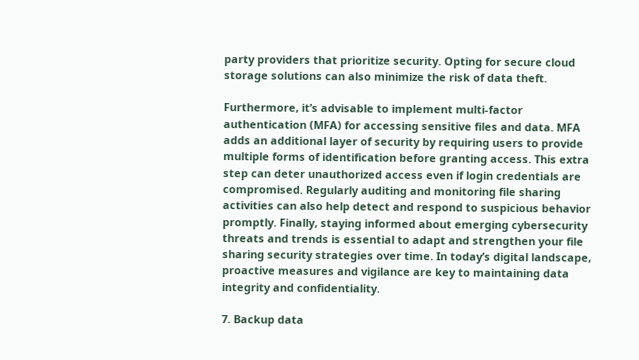party providers that prioritize security. Opting for secure cloud storage solutions can also minimize the risk of data theft.

Furthermore, it’s advisable to implement multi-factor authentication (MFA) for accessing sensitive files and data. MFA adds an additional layer of security by requiring users to provide multiple forms of identification before granting access. This extra step can deter unauthorized access even if login credentials are compromised. Regularly auditing and monitoring file sharing activities can also help detect and respond to suspicious behavior promptly. Finally, staying informed about emerging cybersecurity threats and trends is essential to adapt and strengthen your file sharing security strategies over time. In today’s digital landscape, proactive measures and vigilance are key to maintaining data integrity and confidentiality.

7. Backup data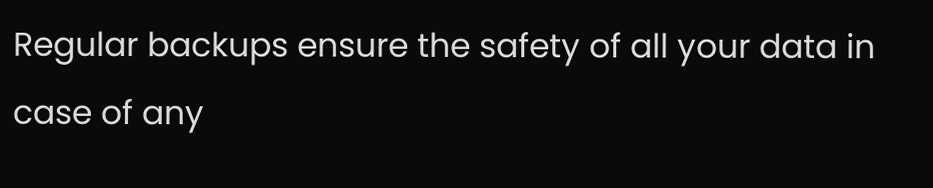Regular backups ensure the safety of all your data in case of any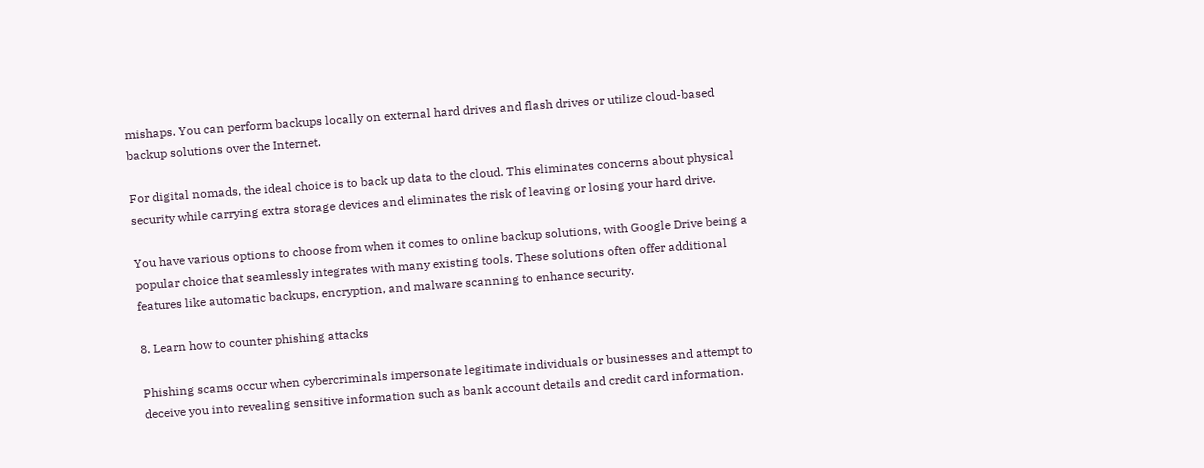mishaps. You can perform backups locally on external hard drives and flash drives or utilize cloud-based backup solutions over the Internet.

For digital nomads, the ideal choice is to back up data to the cloud. This eliminates concerns about physical security while carrying extra storage devices and eliminates the risk of leaving or losing your hard drive.

You have various options to choose from when it comes to online backup solutions, with Google Drive being a popular choice that seamlessly integrates with many existing tools. These solutions often offer additional features like automatic backups, encryption, and malware scanning to enhance security.

8. Learn how to counter phishing attacks

Phishing scams occur when cybercriminals impersonate legitimate individuals or businesses and attempt to deceive you into revealing sensitive information such as bank account details and credit card information.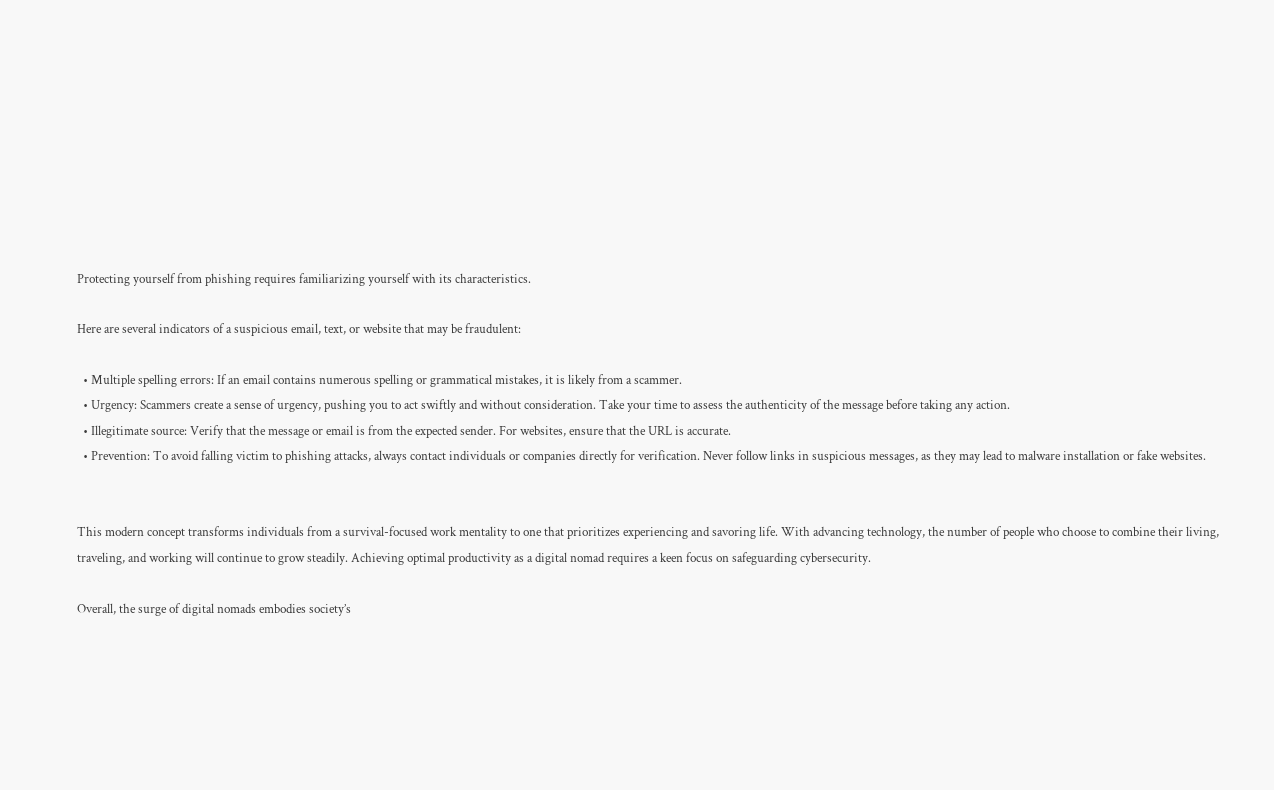Protecting yourself from phishing requires familiarizing yourself with its characteristics.

Here are several indicators of a suspicious email, text, or website that may be fraudulent:

  • Multiple spelling errors: If an email contains numerous spelling or grammatical mistakes, it is likely from a scammer.
  • Urgency: Scammers create a sense of urgency, pushing you to act swiftly and without consideration. Take your time to assess the authenticity of the message before taking any action.
  • Illegitimate source: Verify that the message or email is from the expected sender. For websites, ensure that the URL is accurate.
  • Prevention: To avoid falling victim to phishing attacks, always contact individuals or companies directly for verification. Never follow links in suspicious messages, as they may lead to malware installation or fake websites.


This modern concept transforms individuals from a survival-focused work mentality to one that prioritizes experiencing and savoring life. With advancing technology, the number of people who choose to combine their living, traveling, and working will continue to grow steadily. Achieving optimal productivity as a digital nomad requires a keen focus on safeguarding cybersecurity.

Overall, the surge of digital nomads embodies society’s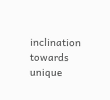inclination towards unique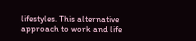lifestyles. This alternative approach to work and life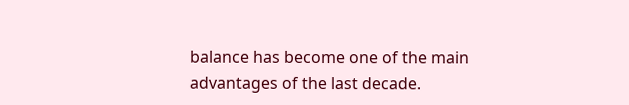balance has become one of the main advantages of the last decade.